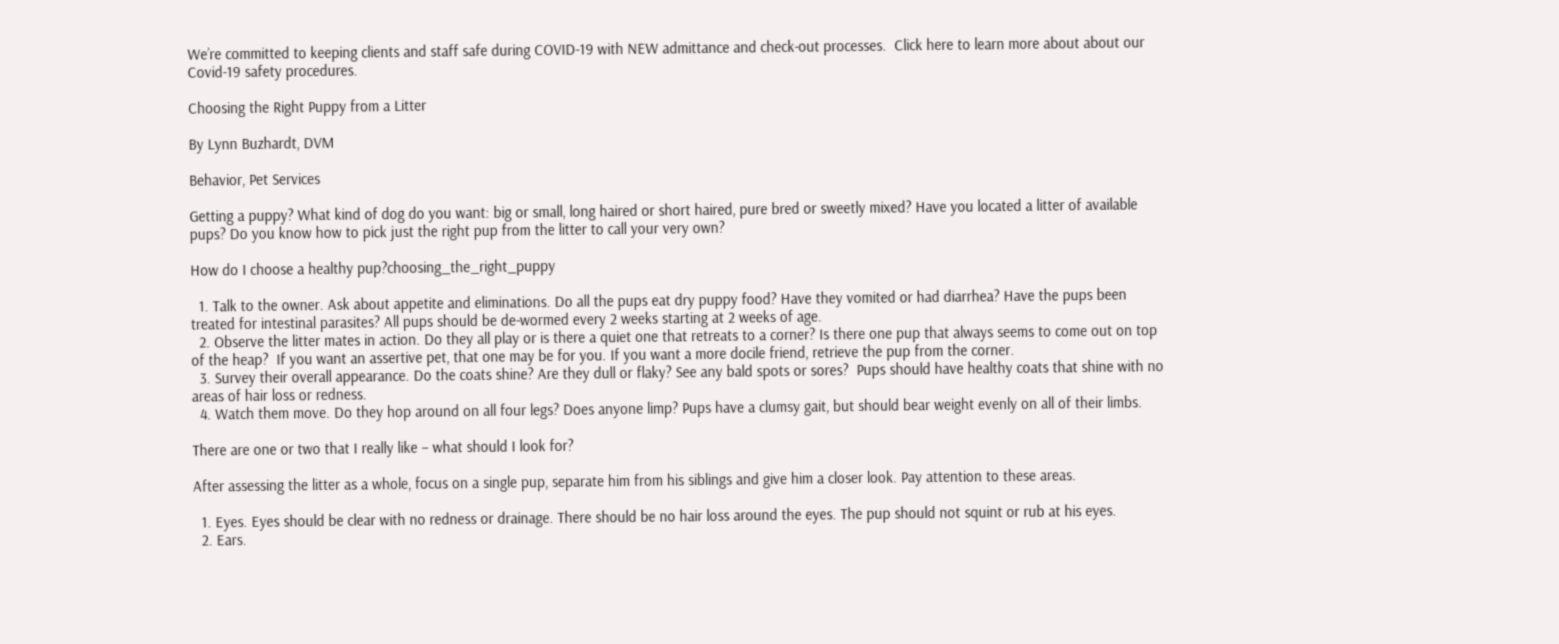We’re committed to keeping clients and staff safe during COVID-19 with NEW admittance and check-out processes.  Click here to learn more about about our Covid-19 safety procedures.

Choosing the Right Puppy from a Litter

By Lynn Buzhardt, DVM

Behavior, Pet Services

Getting a puppy? What kind of dog do you want: big or small, long haired or short haired, pure bred or sweetly mixed? Have you located a litter of available pups? Do you know how to pick just the right pup from the litter to call your very own?

How do I choose a healthy pup?choosing_the_right_puppy

  1. Talk to the owner. Ask about appetite and eliminations. Do all the pups eat dry puppy food? Have they vomited or had diarrhea? Have the pups been treated for intestinal parasites? All pups should be de-wormed every 2 weeks starting at 2 weeks of age.
  2. Observe the litter mates in action. Do they all play or is there a quiet one that retreats to a corner? Is there one pup that always seems to come out on top of the heap?  If you want an assertive pet, that one may be for you. If you want a more docile friend, retrieve the pup from the corner.
  3. Survey their overall appearance. Do the coats shine? Are they dull or flaky? See any bald spots or sores?  Pups should have healthy coats that shine with no areas of hair loss or redness.
  4. Watch them move. Do they hop around on all four legs? Does anyone limp? Pups have a clumsy gait, but should bear weight evenly on all of their limbs.

There are one or two that I really like – what should I look for?

After assessing the litter as a whole, focus on a single pup, separate him from his siblings and give him a closer look. Pay attention to these areas.

  1. Eyes. Eyes should be clear with no redness or drainage. There should be no hair loss around the eyes. The pup should not squint or rub at his eyes.
  2. Ears.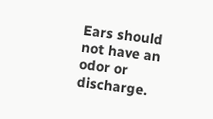Ears should not have an odor or discharge.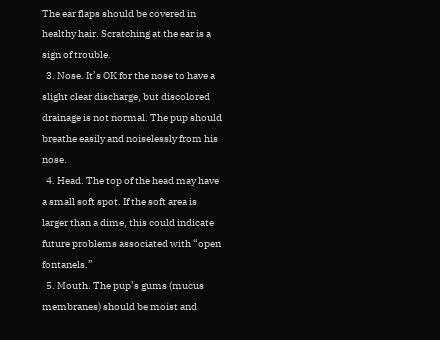The ear flaps should be covered in healthy hair. Scratching at the ear is a sign of trouble.
  3. Nose. It’s OK for the nose to have a slight clear discharge, but discolored drainage is not normal. The pup should breathe easily and noiselessly from his nose.
  4. Head. The top of the head may have a small soft spot. If the soft area is larger than a dime, this could indicate future problems associated with “open fontanels.”
  5. Mouth. The pup’s gums (mucus membranes) should be moist and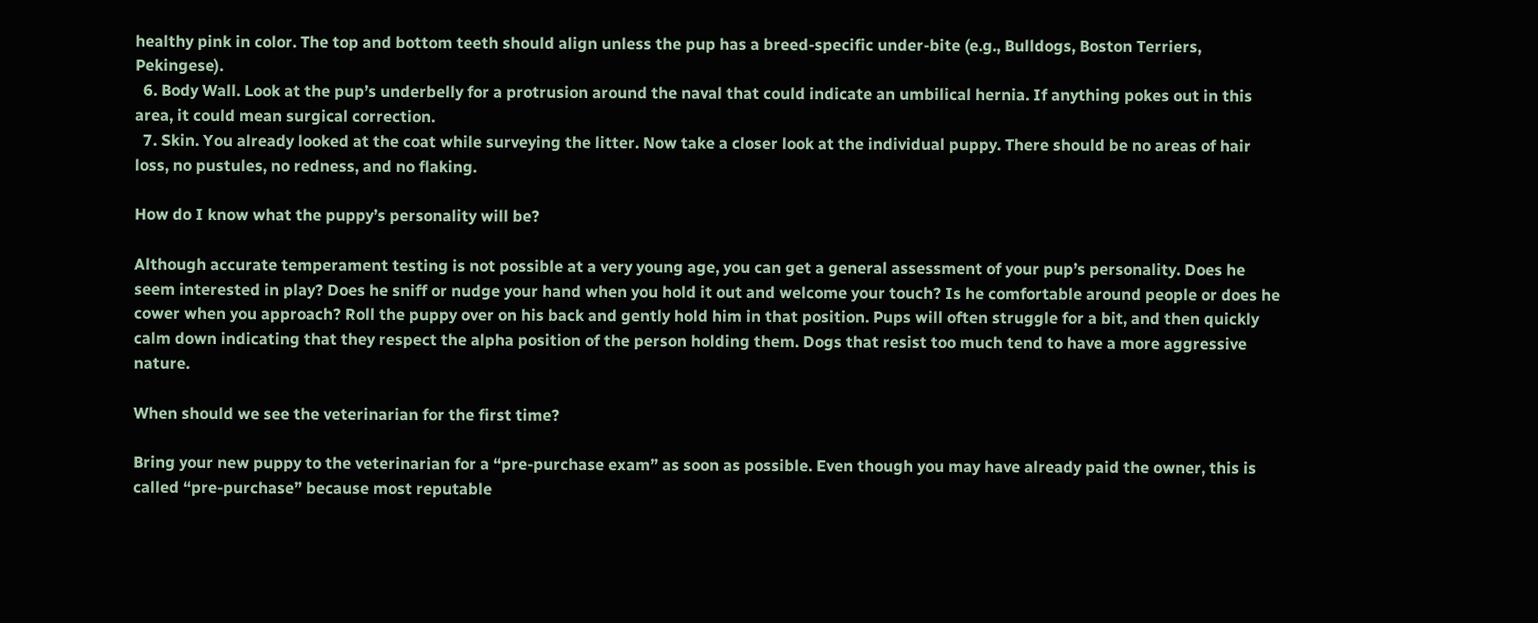healthy pink in color. The top and bottom teeth should align unless the pup has a breed-specific under-bite (e.g., Bulldogs, Boston Terriers, Pekingese).
  6. Body Wall. Look at the pup’s underbelly for a protrusion around the naval that could indicate an umbilical hernia. If anything pokes out in this area, it could mean surgical correction.
  7. Skin. You already looked at the coat while surveying the litter. Now take a closer look at the individual puppy. There should be no areas of hair loss, no pustules, no redness, and no flaking.

How do I know what the puppy’s personality will be?

Although accurate temperament testing is not possible at a very young age, you can get a general assessment of your pup’s personality. Does he seem interested in play? Does he sniff or nudge your hand when you hold it out and welcome your touch? Is he comfortable around people or does he cower when you approach? Roll the puppy over on his back and gently hold him in that position. Pups will often struggle for a bit, and then quickly calm down indicating that they respect the alpha position of the person holding them. Dogs that resist too much tend to have a more aggressive nature.

When should we see the veterinarian for the first time?

Bring your new puppy to the veterinarian for a “pre-purchase exam” as soon as possible. Even though you may have already paid the owner, this is called “pre-purchase” because most reputable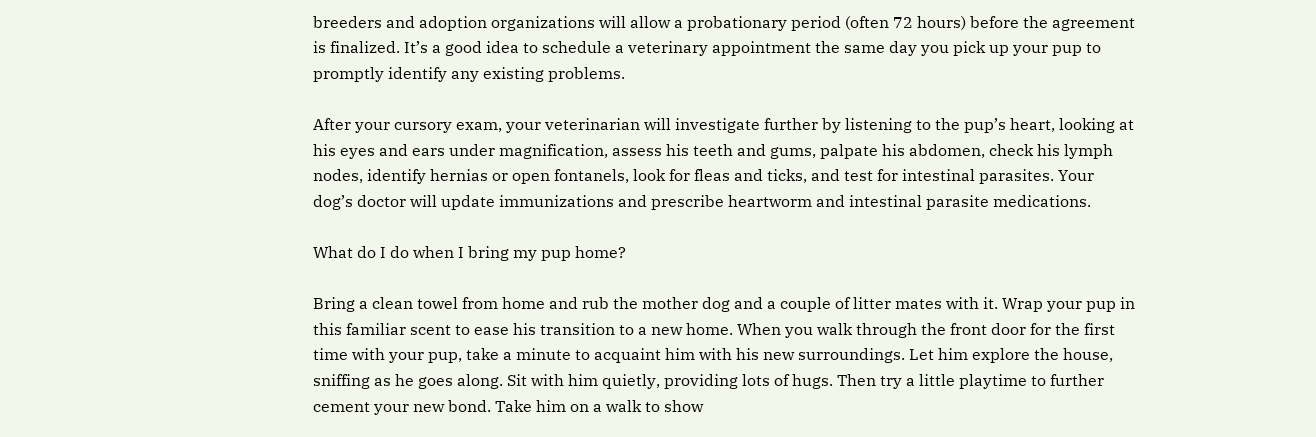breeders and adoption organizations will allow a probationary period (often 72 hours) before the agreement is finalized. It’s a good idea to schedule a veterinary appointment the same day you pick up your pup to promptly identify any existing problems.

After your cursory exam, your veterinarian will investigate further by listening to the pup’s heart, looking at his eyes and ears under magnification, assess his teeth and gums, palpate his abdomen, check his lymph nodes, identify hernias or open fontanels, look for fleas and ticks, and test for intestinal parasites. Your dog’s doctor will update immunizations and prescribe heartworm and intestinal parasite medications.

What do I do when I bring my pup home?

Bring a clean towel from home and rub the mother dog and a couple of litter mates with it. Wrap your pup in this familiar scent to ease his transition to a new home. When you walk through the front door for the first time with your pup, take a minute to acquaint him with his new surroundings. Let him explore the house, sniffing as he goes along. Sit with him quietly, providing lots of hugs. Then try a little playtime to further cement your new bond. Take him on a walk to show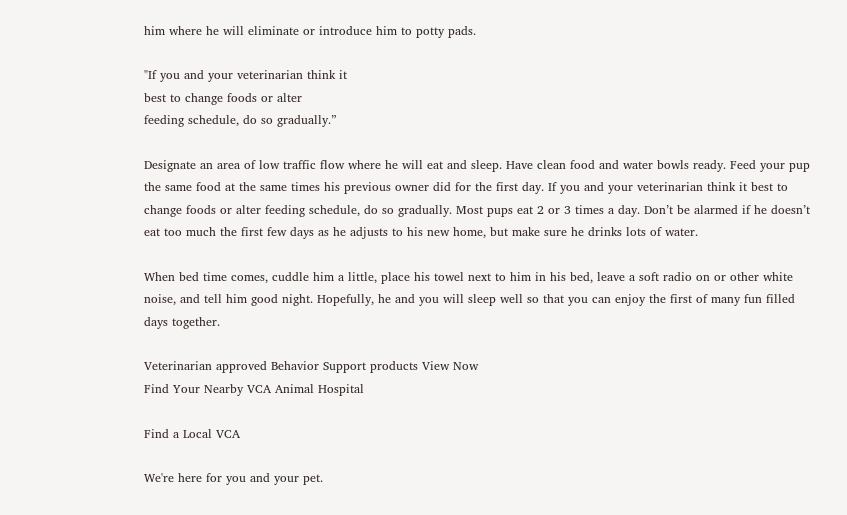him where he will eliminate or introduce him to potty pads.

"If you and your veterinarian think it
best to change foods or alter
feeding schedule, do so gradually.”

Designate an area of low traffic flow where he will eat and sleep. Have clean food and water bowls ready. Feed your pup the same food at the same times his previous owner did for the first day. If you and your veterinarian think it best to change foods or alter feeding schedule, do so gradually. Most pups eat 2 or 3 times a day. Don’t be alarmed if he doesn’t eat too much the first few days as he adjusts to his new home, but make sure he drinks lots of water.

When bed time comes, cuddle him a little, place his towel next to him in his bed, leave a soft radio on or other white noise, and tell him good night. Hopefully, he and you will sleep well so that you can enjoy the first of many fun filled days together.

Veterinarian approved Behavior Support products View Now
Find Your Nearby VCA Animal Hospital

Find a Local VCA

We're here for you and your pet.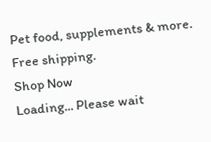Pet food, supplements & more.
Free shipping.
Shop Now
Loading... Please wait